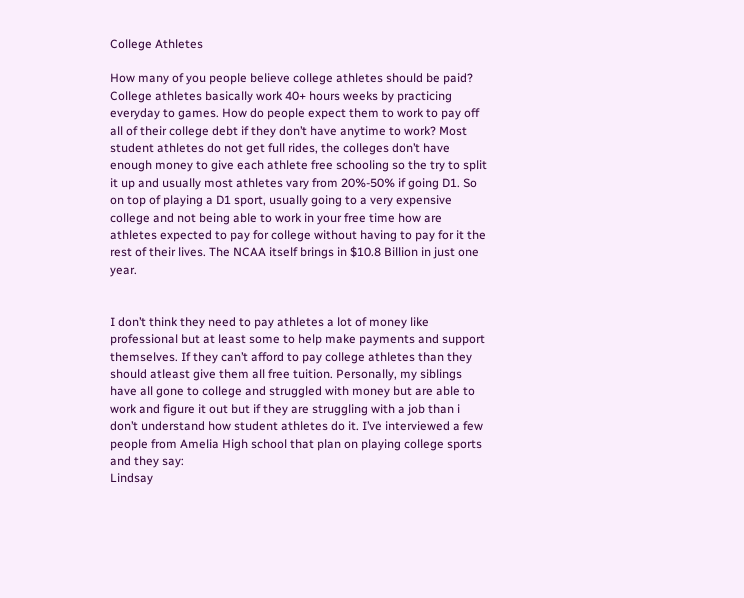College Athletes

How many of you people believe college athletes should be paid? College athletes basically work 40+ hours weeks by practicing everyday to games. How do people expect them to work to pay off all of their college debt if they don’t have anytime to work? Most student athletes do not get full rides, the colleges don’t have enough money to give each athlete free schooling so the try to split it up and usually most athletes vary from 20%-50% if going D1. So on top of playing a D1 sport, usually going to a very expensive college and not being able to work in your free time how are athletes expected to pay for college without having to pay for it the rest of their lives. The NCAA itself brings in $10.8 Billion in just one year.


I don’t think they need to pay athletes a lot of money like professional but at least some to help make payments and support themselves. If they can’t afford to pay college athletes than they should atleast give them all free tuition. Personally, my siblings have all gone to college and struggled with money but are able to work and figure it out but if they are struggling with a job than i don’t understand how student athletes do it. I’ve interviewed a few people from Amelia High school that plan on playing college sports and they say:
Lindsay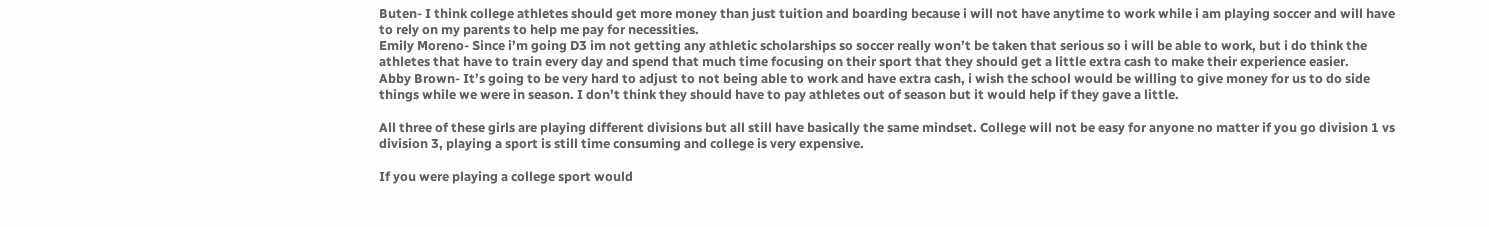Buten- I think college athletes should get more money than just tuition and boarding because i will not have anytime to work while i am playing soccer and will have to rely on my parents to help me pay for necessities.
Emily Moreno- Since i’m going D3 im not getting any athletic scholarships so soccer really won’t be taken that serious so i will be able to work, but i do think the athletes that have to train every day and spend that much time focusing on their sport that they should get a little extra cash to make their experience easier.
Abby Brown- It’s going to be very hard to adjust to not being able to work and have extra cash, i wish the school would be willing to give money for us to do side things while we were in season. I don’t think they should have to pay athletes out of season but it would help if they gave a little.

All three of these girls are playing different divisions but all still have basically the same mindset. College will not be easy for anyone no matter if you go division 1 vs division 3, playing a sport is still time consuming and college is very expensive.

If you were playing a college sport would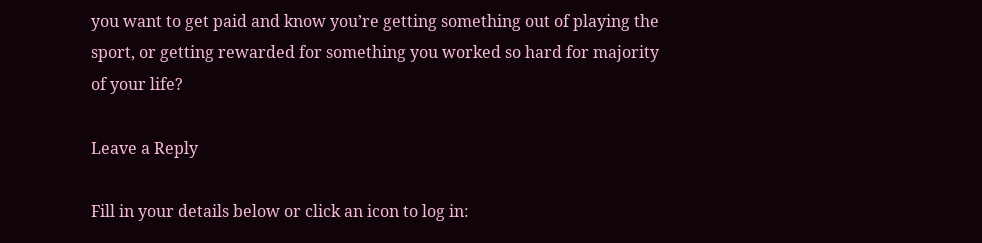you want to get paid and know you’re getting something out of playing the sport, or getting rewarded for something you worked so hard for majority of your life?

Leave a Reply

Fill in your details below or click an icon to log in: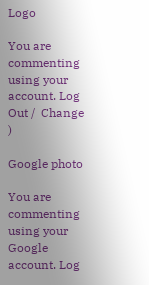Logo

You are commenting using your account. Log Out /  Change )

Google photo

You are commenting using your Google account. Log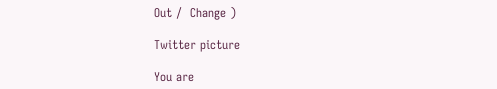Out /  Change )

Twitter picture

You are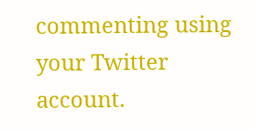commenting using your Twitter account.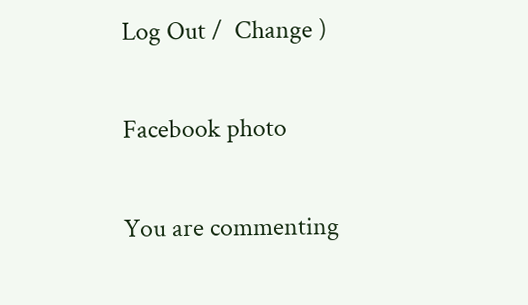Log Out /  Change )

Facebook photo

You are commenting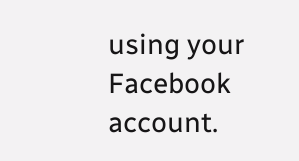using your Facebook account.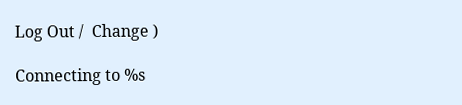Log Out /  Change )

Connecting to %s